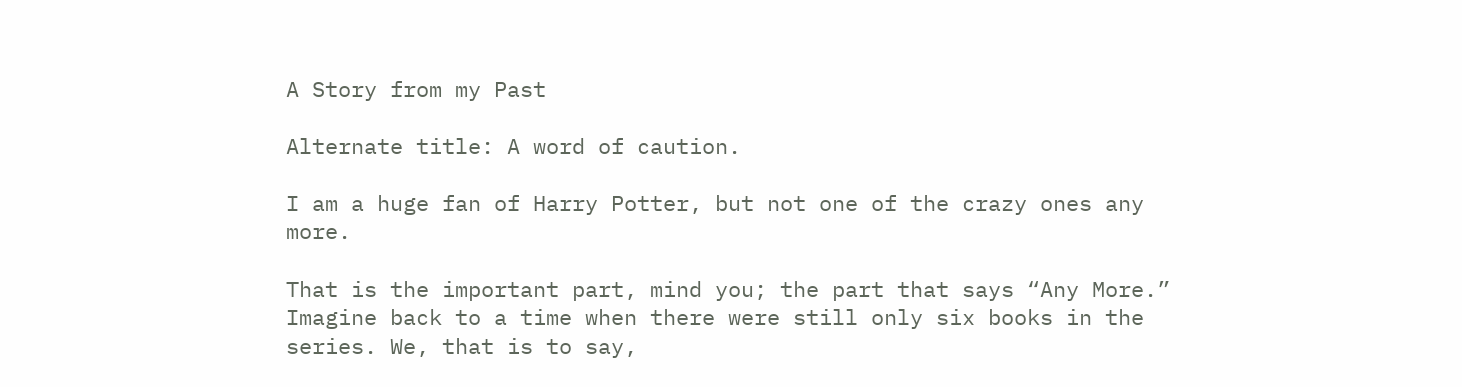A Story from my Past

Alternate title: A word of caution.

I am a huge fan of Harry Potter, but not one of the crazy ones any more.

That is the important part, mind you; the part that says “Any More.” Imagine back to a time when there were still only six books in the series. We, that is to say,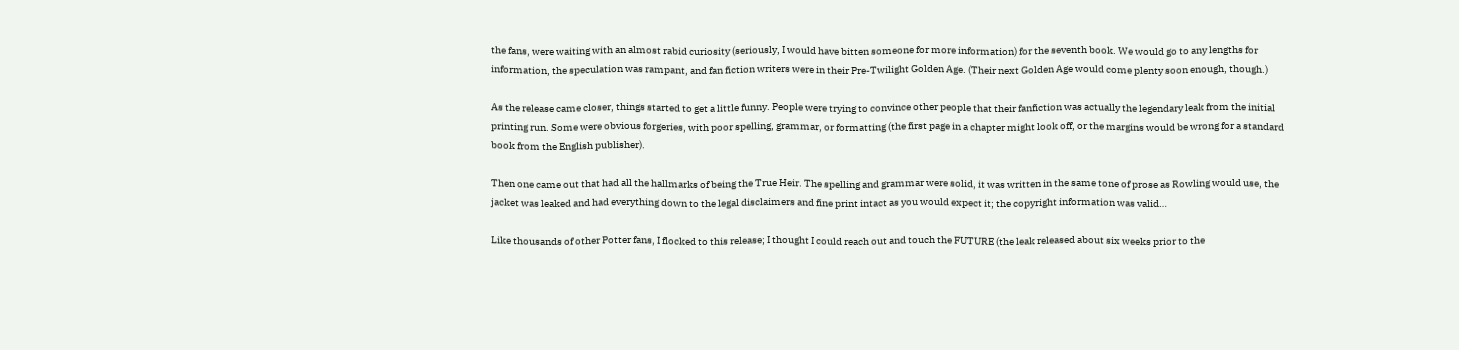the fans, were waiting with an almost rabid curiosity (seriously, I would have bitten someone for more information) for the seventh book. We would go to any lengths for information, the speculation was rampant, and fan fiction writers were in their Pre-Twilight Golden Age. (Their next Golden Age would come plenty soon enough, though.)

As the release came closer, things started to get a little funny. People were trying to convince other people that their fanfiction was actually the legendary leak from the initial printing run. Some were obvious forgeries, with poor spelling, grammar, or formatting (the first page in a chapter might look off, or the margins would be wrong for a standard book from the English publisher).

Then one came out that had all the hallmarks of being the True Heir. The spelling and grammar were solid, it was written in the same tone of prose as Rowling would use, the jacket was leaked and had everything down to the legal disclaimers and fine print intact as you would expect it; the copyright information was valid…

Like thousands of other Potter fans, I flocked to this release; I thought I could reach out and touch the FUTURE (the leak released about six weeks prior to the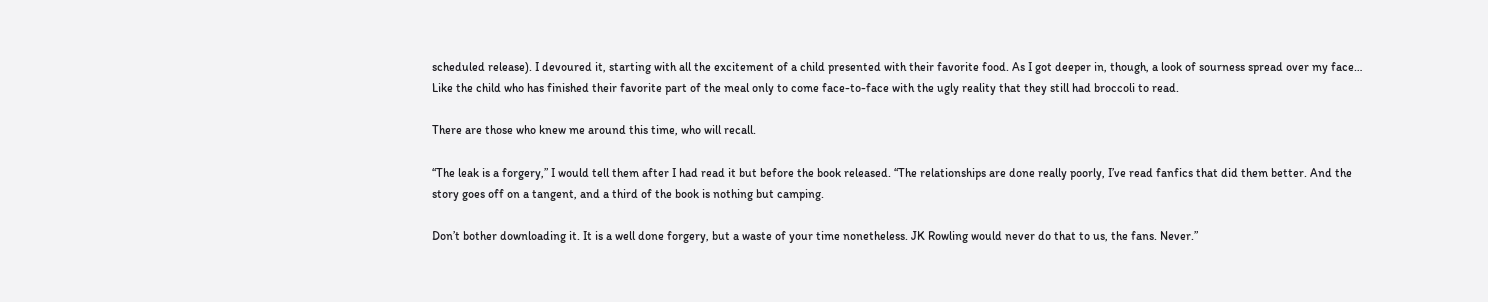scheduled release). I devoured it, starting with all the excitement of a child presented with their favorite food. As I got deeper in, though, a look of sourness spread over my face… Like the child who has finished their favorite part of the meal only to come face-to-face with the ugly reality that they still had broccoli to read.

There are those who knew me around this time, who will recall.

“The leak is a forgery,” I would tell them after I had read it but before the book released. “The relationships are done really poorly, I’ve read fanfics that did them better. And the story goes off on a tangent, and a third of the book is nothing but camping.

Don’t bother downloading it. It is a well done forgery, but a waste of your time nonetheless. JK Rowling would never do that to us, the fans. Never.”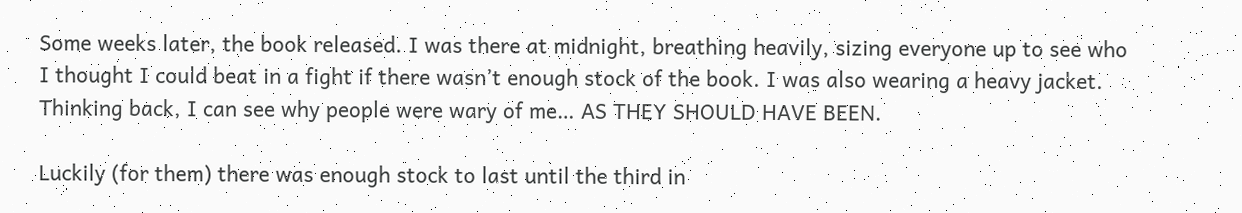Some weeks later, the book released. I was there at midnight, breathing heavily, sizing everyone up to see who I thought I could beat in a fight if there wasn’t enough stock of the book. I was also wearing a heavy jacket. Thinking back, I can see why people were wary of me… AS THEY SHOULD HAVE BEEN.

Luckily (for them) there was enough stock to last until the third in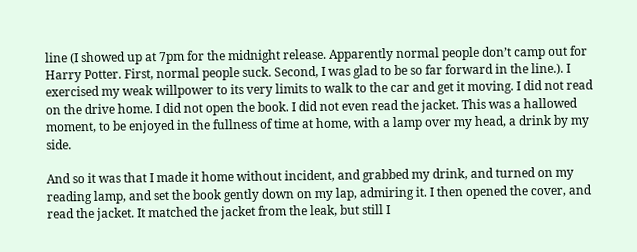line (I showed up at 7pm for the midnight release. Apparently normal people don’t camp out for Harry Potter. First, normal people suck. Second, I was glad to be so far forward in the line.). I exercised my weak willpower to its very limits to walk to the car and get it moving. I did not read on the drive home. I did not open the book. I did not even read the jacket. This was a hallowed moment, to be enjoyed in the fullness of time at home, with a lamp over my head, a drink by my side.

And so it was that I made it home without incident, and grabbed my drink, and turned on my reading lamp, and set the book gently down on my lap, admiring it. I then opened the cover, and read the jacket. It matched the jacket from the leak, but still I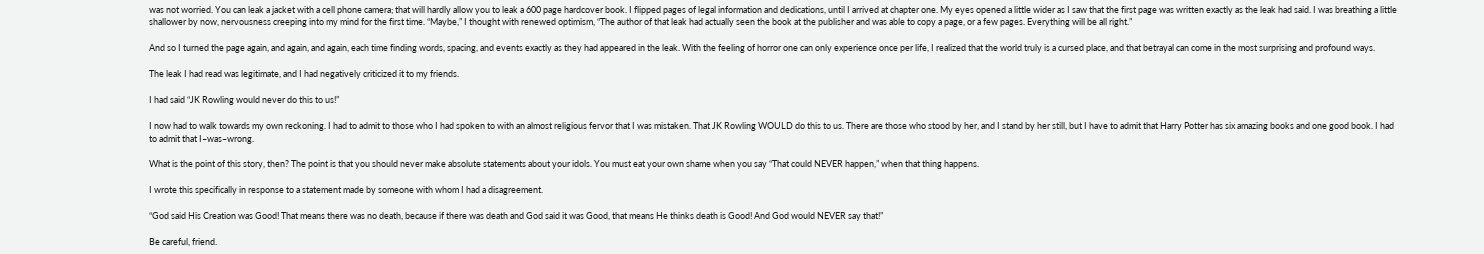was not worried. You can leak a jacket with a cell phone camera; that will hardly allow you to leak a 600 page hardcover book. I flipped pages of legal information and dedications, until I arrived at chapter one. My eyes opened a little wider as I saw that the first page was written exactly as the leak had said. I was breathing a little shallower by now, nervousness creeping into my mind for the first time. “Maybe,” I thought with renewed optimism, “The author of that leak had actually seen the book at the publisher and was able to copy a page, or a few pages. Everything will be all right.”

And so I turned the page again, and again, and again, each time finding words, spacing, and events exactly as they had appeared in the leak. With the feeling of horror one can only experience once per life, I realized that the world truly is a cursed place, and that betrayal can come in the most surprising and profound ways.

The leak I had read was legitimate, and I had negatively criticized it to my friends.

I had said “JK Rowling would never do this to us!”

I now had to walk towards my own reckoning. I had to admit to those who I had spoken to with an almost religious fervor that I was mistaken. That JK Rowling WOULD do this to us. There are those who stood by her, and I stand by her still, but I have to admit that Harry Potter has six amazing books and one good book. I had to admit that I–was–wrong.

What is the point of this story, then? The point is that you should never make absolute statements about your idols. You must eat your own shame when you say “That could NEVER happen,” when that thing happens.

I wrote this specifically in response to a statement made by someone with whom I had a disagreement.

“God said His Creation was Good! That means there was no death, because if there was death and God said it was Good, that means He thinks death is Good! And God would NEVER say that!”

Be careful, friend.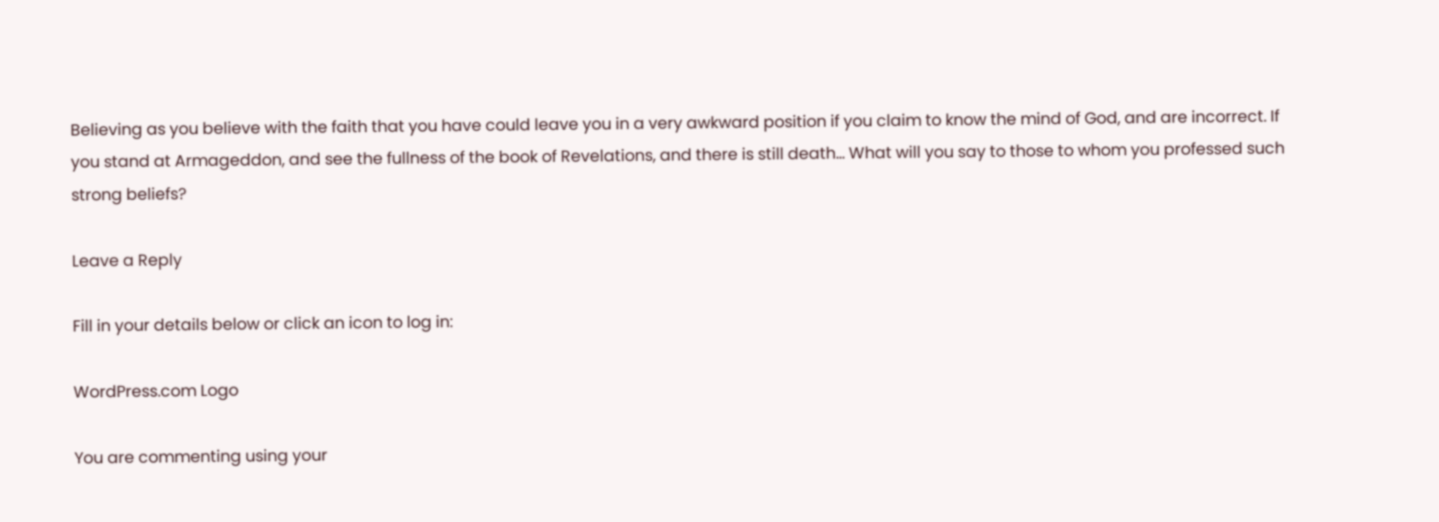Believing as you believe with the faith that you have could leave you in a very awkward position if you claim to know the mind of God, and are incorrect. If you stand at Armageddon, and see the fullness of the book of Revelations, and there is still death… What will you say to those to whom you professed such strong beliefs?

Leave a Reply

Fill in your details below or click an icon to log in:

WordPress.com Logo

You are commenting using your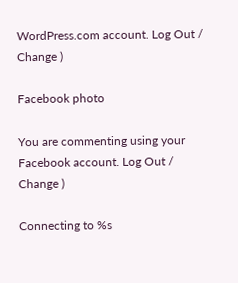WordPress.com account. Log Out /  Change )

Facebook photo

You are commenting using your Facebook account. Log Out /  Change )

Connecting to %s